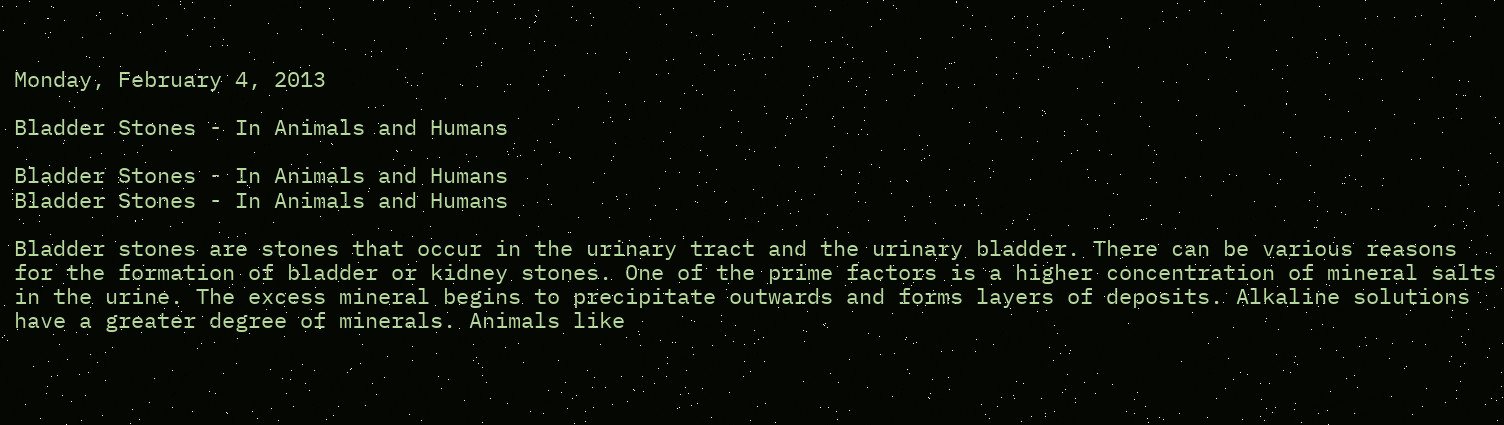Monday, February 4, 2013

Bladder Stones - In Animals and Humans

Bladder Stones - In Animals and Humans
Bladder Stones - In Animals and Humans

Bladder stones are stones that occur in the urinary tract and the urinary bladder. There can be various reasons for the formation of bladder or kidney stones. One of the prime factors is a higher concentration of mineral salts in the urine. The excess mineral begins to precipitate outwards and forms layers of deposits. Alkaline solutions have a greater degree of minerals. Animals like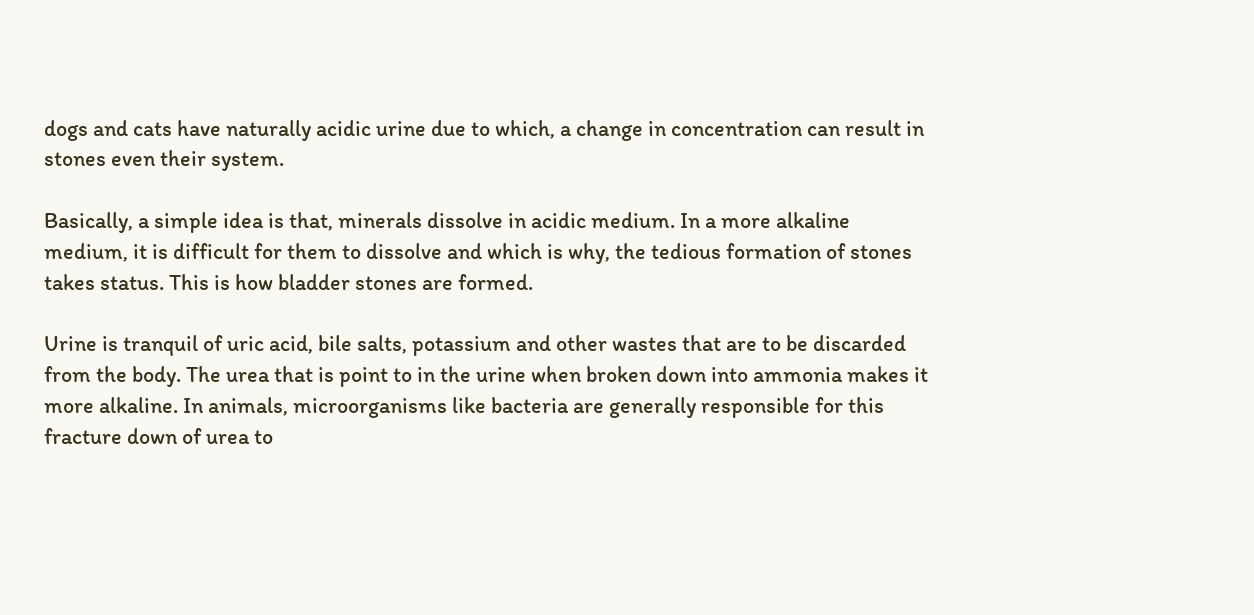dogs and cats have naturally acidic urine due to which, a change in concentration can result in stones even their system.

Basically, a simple idea is that, minerals dissolve in acidic medium. In a more alkaline medium, it is difficult for them to dissolve and which is why, the tedious formation of stones takes status. This is how bladder stones are formed.

Urine is tranquil of uric acid, bile salts, potassium and other wastes that are to be discarded from the body. The urea that is point to in the urine when broken down into ammonia makes it more alkaline. In animals, microorganisms like bacteria are generally responsible for this fracture down of urea to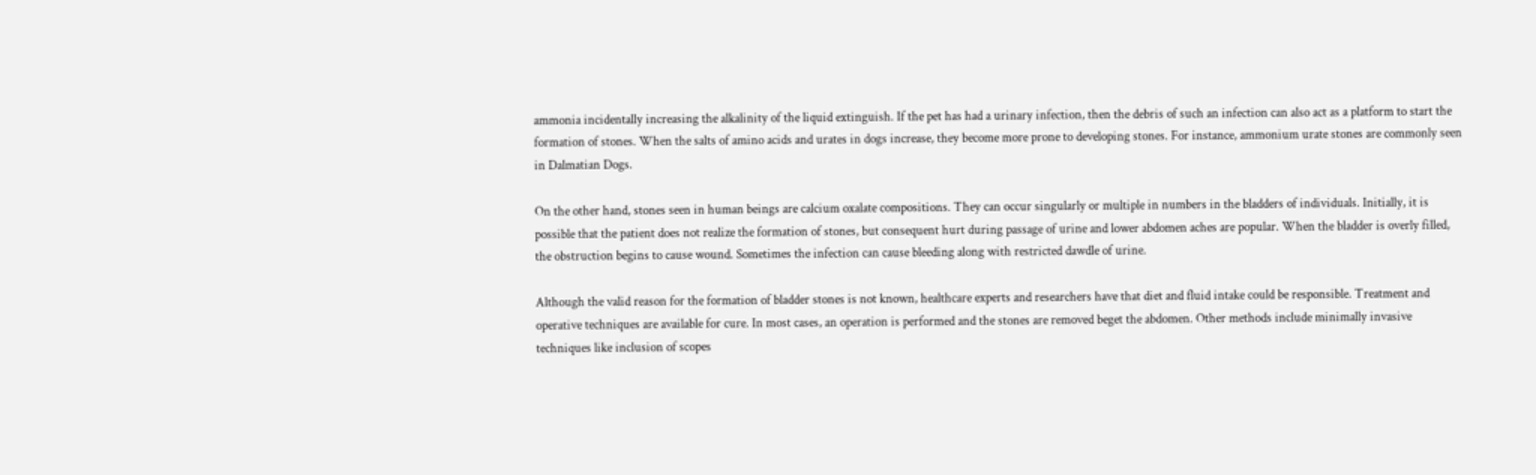ammonia incidentally increasing the alkalinity of the liquid extinguish. If the pet has had a urinary infection, then the debris of such an infection can also act as a platform to start the formation of stones. When the salts of amino acids and urates in dogs increase, they become more prone to developing stones. For instance, ammonium urate stones are commonly seen in Dalmatian Dogs.

On the other hand, stones seen in human beings are calcium oxalate compositions. They can occur singularly or multiple in numbers in the bladders of individuals. Initially, it is possible that the patient does not realize the formation of stones, but consequent hurt during passage of urine and lower abdomen aches are popular. When the bladder is overly filled, the obstruction begins to cause wound. Sometimes the infection can cause bleeding along with restricted dawdle of urine.

Although the valid reason for the formation of bladder stones is not known, healthcare experts and researchers have that diet and fluid intake could be responsible. Treatment and operative techniques are available for cure. In most cases, an operation is performed and the stones are removed beget the abdomen. Other methods include minimally invasive techniques like inclusion of scopes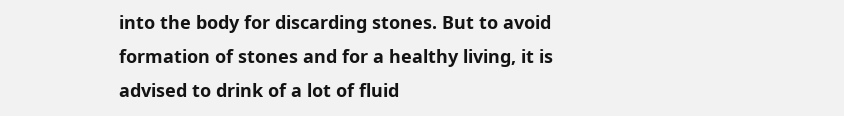into the body for discarding stones. But to avoid formation of stones and for a healthy living, it is advised to drink of a lot of fluid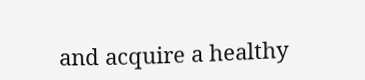and acquire a healthy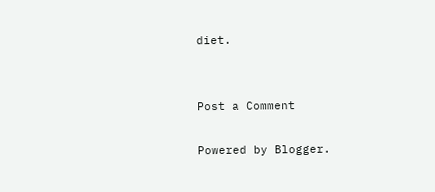diet.


Post a Comment

Powered by Blogger.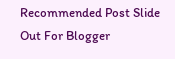Recommended Post Slide Out For Blogger